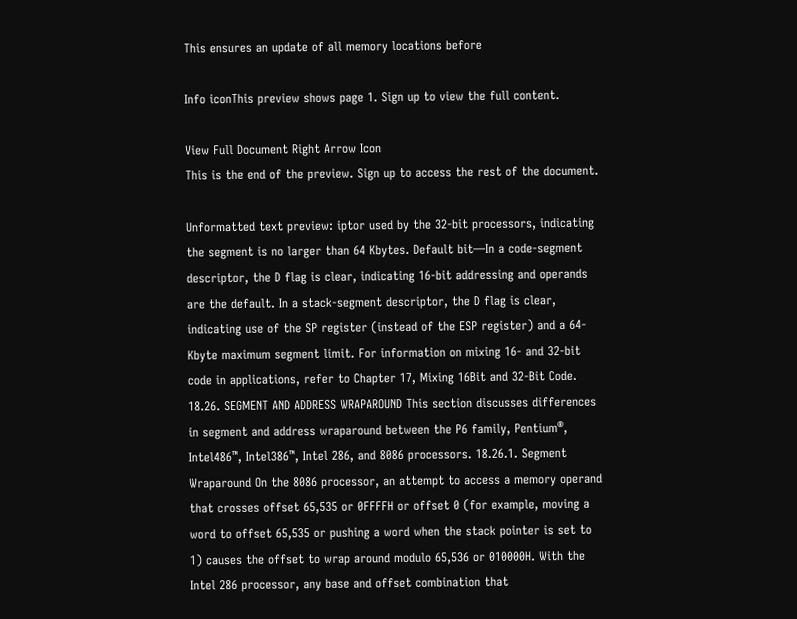This ensures an update of all memory locations before

Info iconThis preview shows page 1. Sign up to view the full content.

View Full Document Right Arrow Icon
This is the end of the preview. Sign up to access the rest of the document.

Unformatted text preview: iptor used by the 32-bit processors, indicating the segment is no larger than 64 Kbytes. Default bit—In a code-segment descriptor, the D flag is clear, indicating 16-bit addressing and operands are the default. In a stack-segment descriptor, the D flag is clear, indicating use of the SP register (instead of the ESP register) and a 64-Kbyte maximum segment limit. For information on mixing 16- and 32-bit code in applications, refer to Chapter 17, Mixing 16Bit and 32-Bit Code. 18.26. SEGMENT AND ADDRESS WRAPAROUND This section discusses differences in segment and address wraparound between the P6 family, Pentium®, Intel486™, Intel386™, Intel 286, and 8086 processors. 18.26.1. Segment Wraparound On the 8086 processor, an attempt to access a memory operand that crosses offset 65,535 or 0FFFFH or offset 0 (for example, moving a word to offset 65,535 or pushing a word when the stack pointer is set to 1) causes the offset to wrap around modulo 65,536 or 010000H. With the Intel 286 processor, any base and offset combination that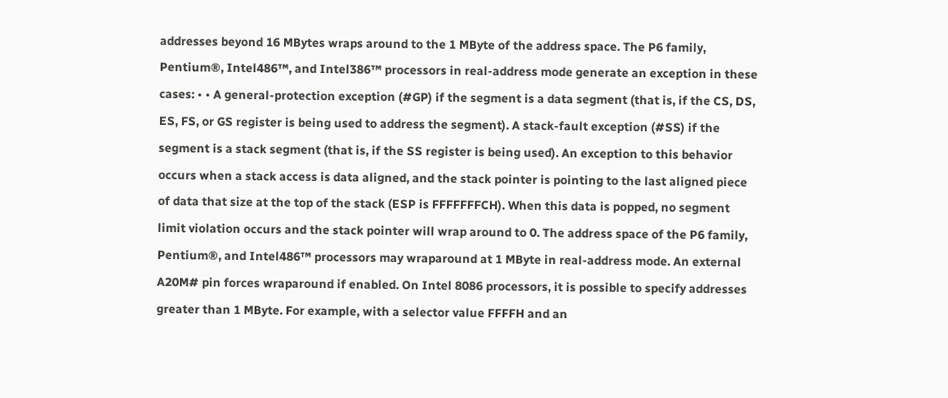addresses beyond 16 MBytes wraps around to the 1 MByte of the address space. The P6 family, Pentium®, Intel486™, and Intel386™ processors in real-address mode generate an exception in these cases: • • A general-protection exception (#GP) if the segment is a data segment (that is, if the CS, DS, ES, FS, or GS register is being used to address the segment). A stack-fault exception (#SS) if the segment is a stack segment (that is, if the SS register is being used). An exception to this behavior occurs when a stack access is data aligned, and the stack pointer is pointing to the last aligned piece of data that size at the top of the stack (ESP is FFFFFFFCH). When this data is popped, no segment limit violation occurs and the stack pointer will wrap around to 0. The address space of the P6 family, Pentium®, and Intel486™ processors may wraparound at 1 MByte in real-address mode. An external A20M# pin forces wraparound if enabled. On Intel 8086 processors, it is possible to specify addresses greater than 1 MByte. For example, with a selector value FFFFH and an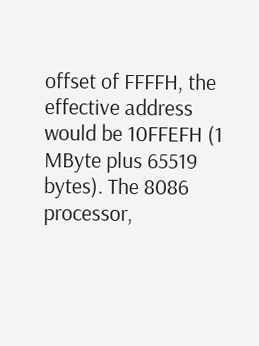offset of FFFFH, the effective address would be 10FFEFH (1 MByte plus 65519 bytes). The 8086 processor,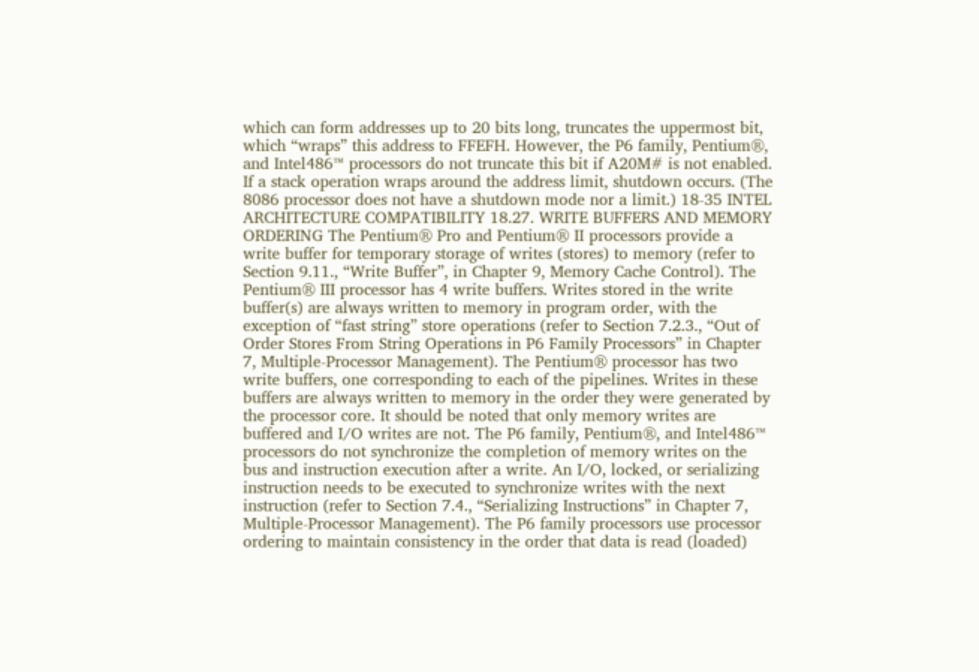which can form addresses up to 20 bits long, truncates the uppermost bit, which “wraps” this address to FFEFH. However, the P6 family, Pentium®, and Intel486™ processors do not truncate this bit if A20M# is not enabled. If a stack operation wraps around the address limit, shutdown occurs. (The 8086 processor does not have a shutdown mode nor a limit.) 18-35 INTEL ARCHITECTURE COMPATIBILITY 18.27. WRITE BUFFERS AND MEMORY ORDERING The Pentium® Pro and Pentium® II processors provide a write buffer for temporary storage of writes (stores) to memory (refer to Section 9.11., “Write Buffer”, in Chapter 9, Memory Cache Control). The Pentium® III processor has 4 write buffers. Writes stored in the write buffer(s) are always written to memory in program order, with the exception of “fast string” store operations (refer to Section 7.2.3., “Out of Order Stores From String Operations in P6 Family Processors” in Chapter 7, Multiple-Processor Management). The Pentium® processor has two write buffers, one corresponding to each of the pipelines. Writes in these buffers are always written to memory in the order they were generated by the processor core. It should be noted that only memory writes are buffered and I/O writes are not. The P6 family, Pentium®, and Intel486™ processors do not synchronize the completion of memory writes on the bus and instruction execution after a write. An I/O, locked, or serializing instruction needs to be executed to synchronize writes with the next instruction (refer to Section 7.4., “Serializing Instructions” in Chapter 7, Multiple-Processor Management). The P6 family processors use processor ordering to maintain consistency in the order that data is read (loaded)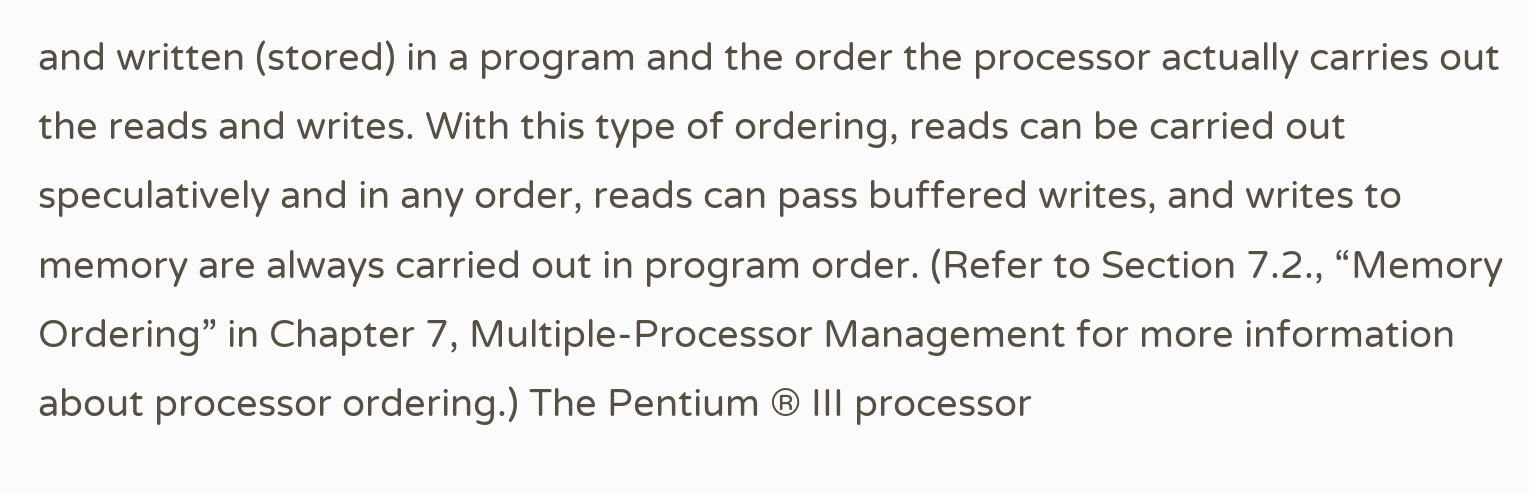and written (stored) in a program and the order the processor actually carries out the reads and writes. With this type of ordering, reads can be carried out speculatively and in any order, reads can pass buffered writes, and writes to memory are always carried out in program order. (Refer to Section 7.2., “Memory Ordering” in Chapter 7, Multiple-Processor Management for more information about processor ordering.) The Pentium ® III processor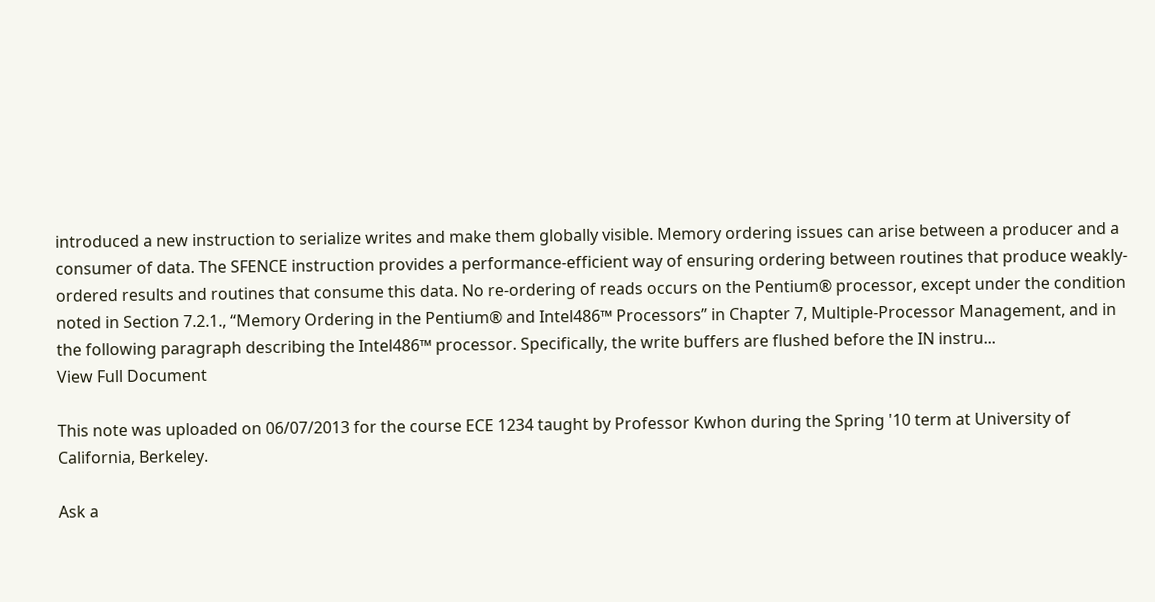introduced a new instruction to serialize writes and make them globally visible. Memory ordering issues can arise between a producer and a consumer of data. The SFENCE instruction provides a performance-efficient way of ensuring ordering between routines that produce weakly-ordered results and routines that consume this data. No re-ordering of reads occurs on the Pentium® processor, except under the condition noted in Section 7.2.1., “Memory Ordering in the Pentium® and Intel486™ Processors” in Chapter 7, Multiple-Processor Management, and in the following paragraph describing the Intel486™ processor. Specifically, the write buffers are flushed before the IN instru...
View Full Document

This note was uploaded on 06/07/2013 for the course ECE 1234 taught by Professor Kwhon during the Spring '10 term at University of California, Berkeley.

Ask a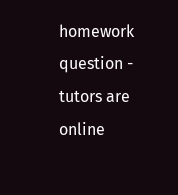homework question - tutors are online